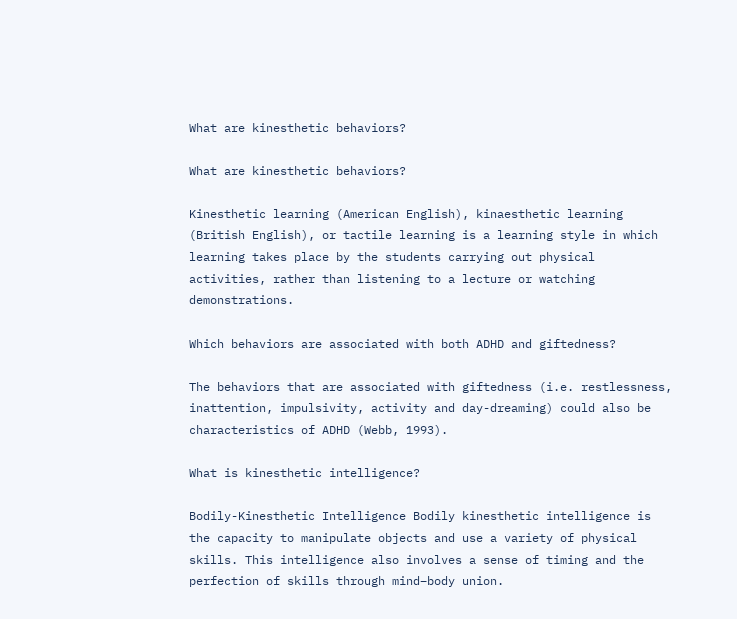What are kinesthetic behaviors?

What are kinesthetic behaviors?

Kinesthetic learning (American English), kinaesthetic learning (British English), or tactile learning is a learning style in which learning takes place by the students carrying out physical activities, rather than listening to a lecture or watching demonstrations.

Which behaviors are associated with both ADHD and giftedness?

The behaviors that are associated with giftedness (i.e. restlessness, inattention, impulsivity, activity and day-dreaming) could also be characteristics of ADHD (Webb, 1993).

What is kinesthetic intelligence?

Bodily-Kinesthetic Intelligence Bodily kinesthetic intelligence is the capacity to manipulate objects and use a variety of physical skills. This intelligence also involves a sense of timing and the perfection of skills through mind–body union.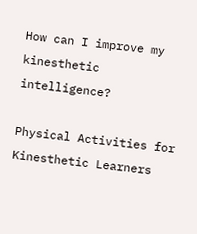How can I improve my kinesthetic intelligence?

Physical Activities for Kinesthetic Learners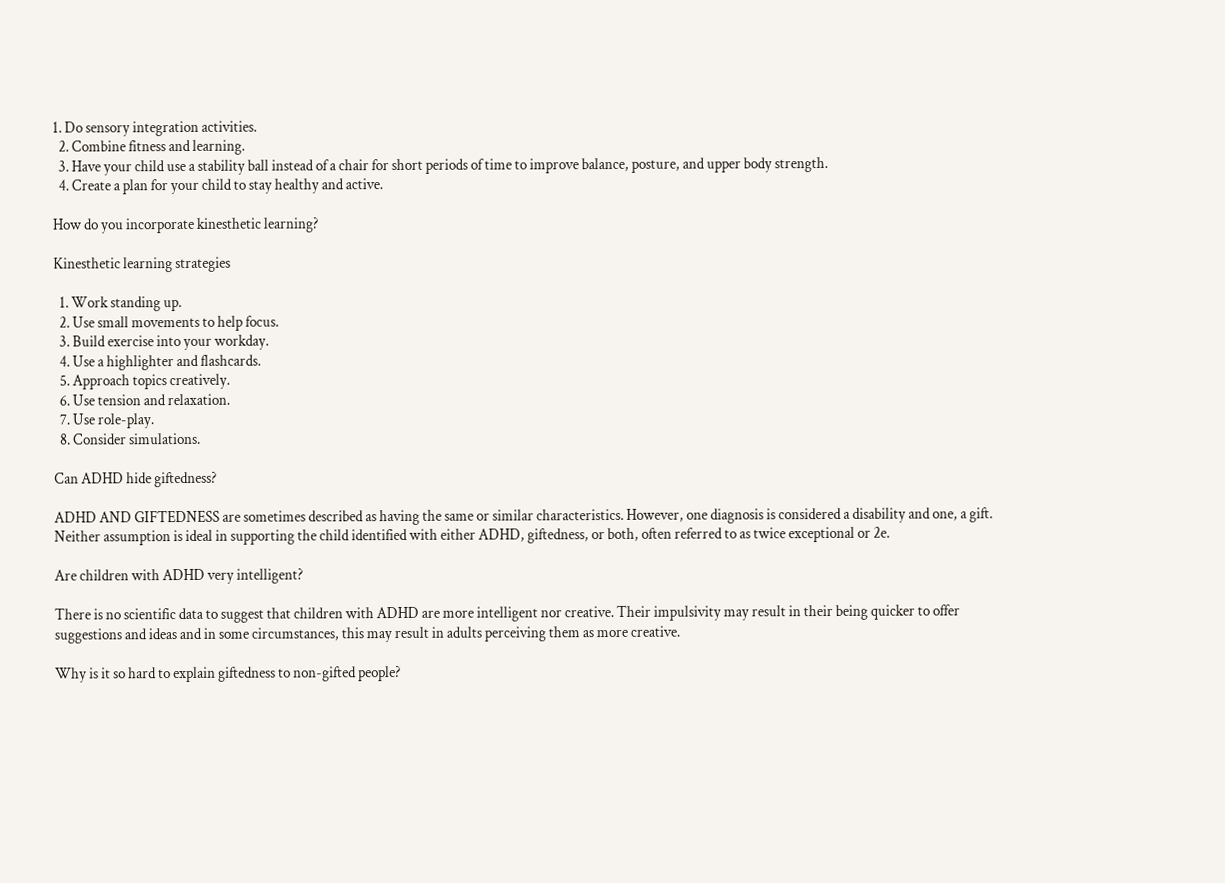1. Do sensory integration activities.
  2. Combine fitness and learning.
  3. Have your child use a stability ball instead of a chair for short periods of time to improve balance, posture, and upper body strength.
  4. Create a plan for your child to stay healthy and active.

How do you incorporate kinesthetic learning?

Kinesthetic learning strategies

  1. Work standing up.
  2. Use small movements to help focus.
  3. Build exercise into your workday.
  4. Use a highlighter and flashcards.
  5. Approach topics creatively.
  6. Use tension and relaxation.
  7. Use role-play.
  8. Consider simulations.

Can ADHD hide giftedness?

ADHD AND GIFTEDNESS are sometimes described as having the same or similar characteristics. However, one diagnosis is considered a disability and one, a gift. Neither assumption is ideal in supporting the child identified with either ADHD, giftedness, or both, often referred to as twice exceptional or 2e.

Are children with ADHD very intelligent?

There is no scientific data to suggest that children with ADHD are more intelligent nor creative. Their impulsivity may result in their being quicker to offer suggestions and ideas and in some circumstances, this may result in adults perceiving them as more creative.

Why is it so hard to explain giftedness to non-gifted people?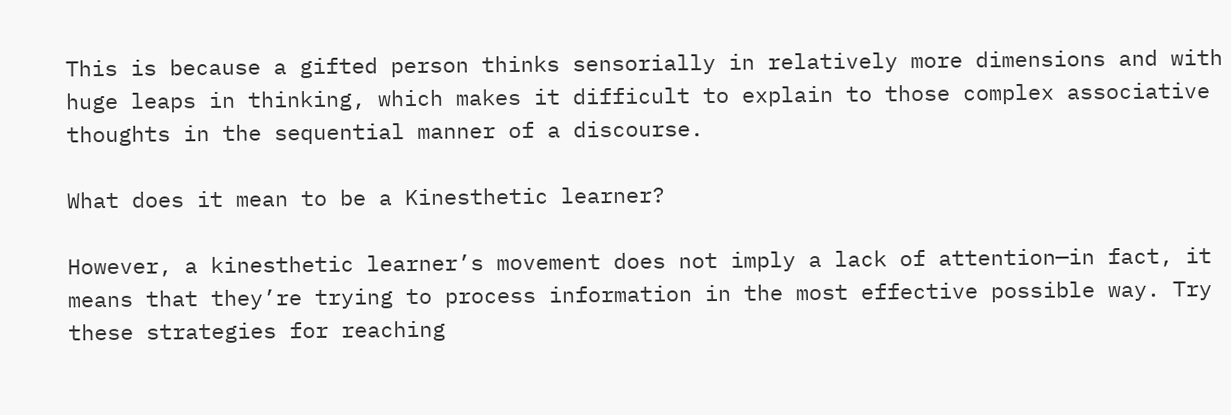This is because a gifted person thinks sensorially in relatively more dimensions and with huge leaps in thinking, which makes it difficult to explain to those complex associative thoughts in the sequential manner of a discourse.

What does it mean to be a Kinesthetic learner?

However, a kinesthetic learner’s movement does not imply a lack of attention—in fact, it means that they’re trying to process information in the most effective possible way. Try these strategies for reaching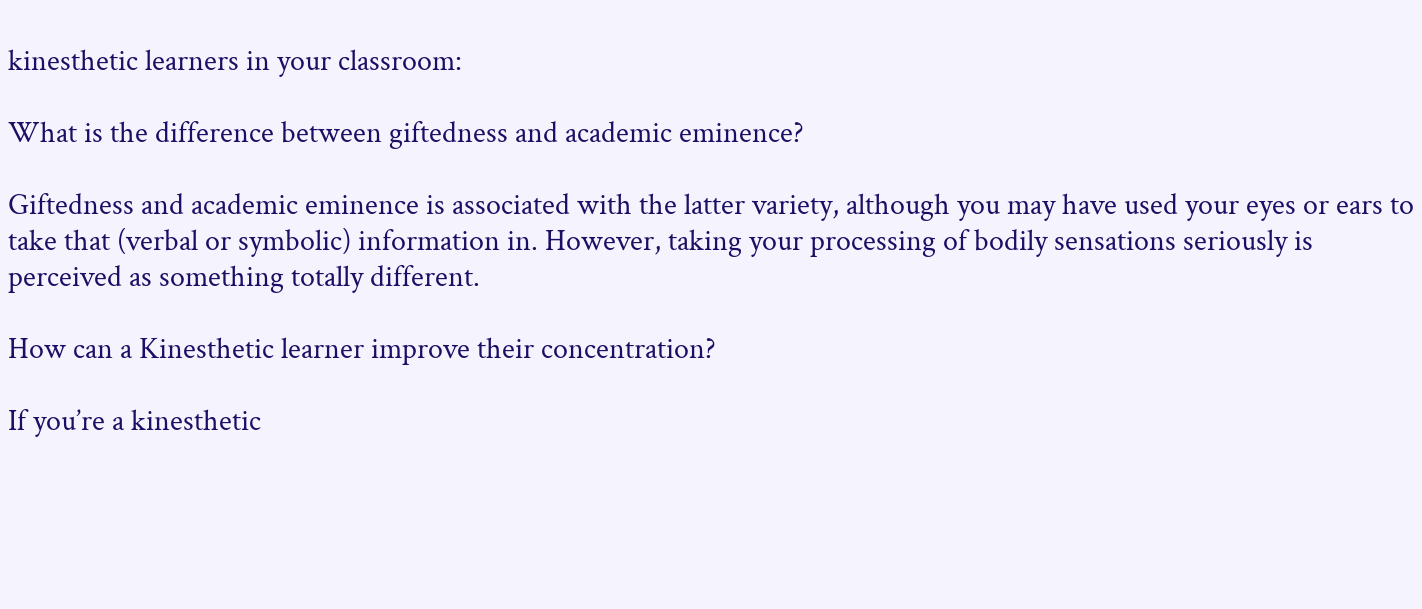kinesthetic learners in your classroom:

What is the difference between giftedness and academic eminence?

Giftedness and academic eminence is associated with the latter variety, although you may have used your eyes or ears to take that (verbal or symbolic) information in. However, taking your processing of bodily sensations seriously is perceived as something totally different.

How can a Kinesthetic learner improve their concentration?

If you’re a kinesthetic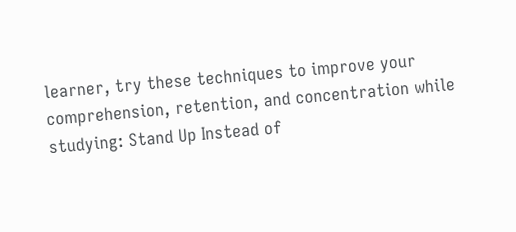learner, try these techniques to improve your comprehension, retention, and concentration while studying: Stand Up Instead of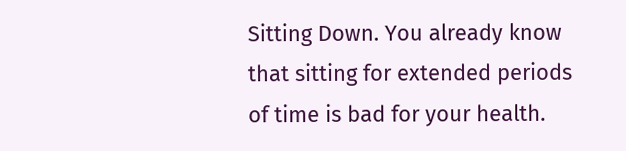Sitting Down. You already know that sitting for extended periods of time is bad for your health.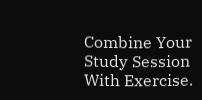Combine Your Study Session With Exercise.